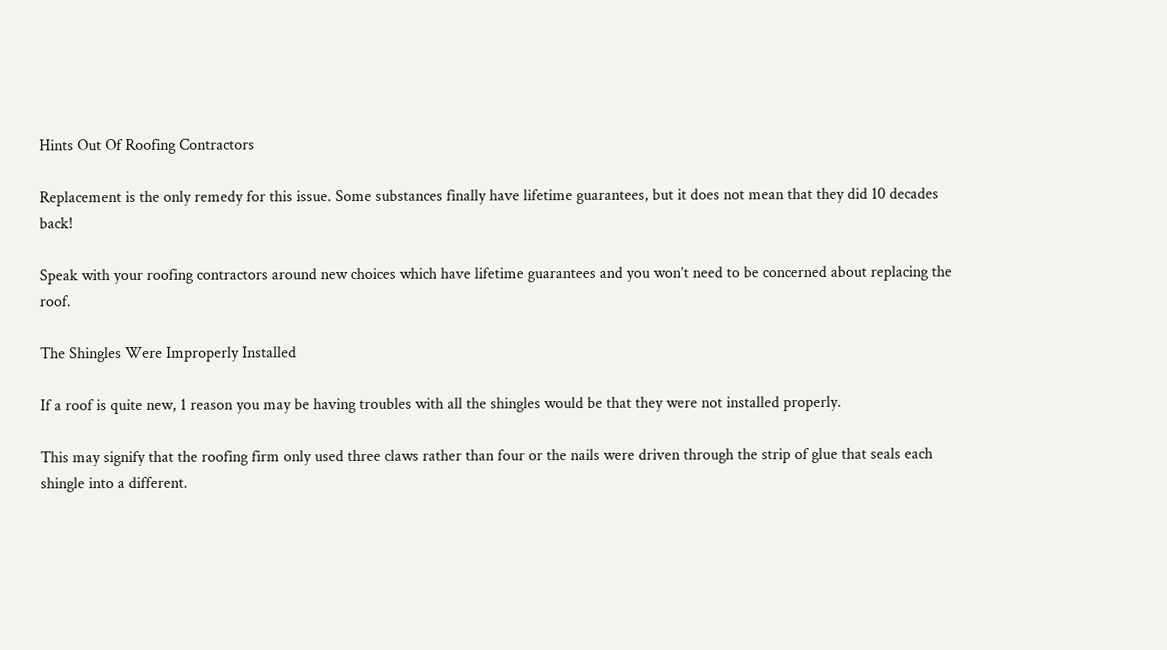Hints Out Of Roofing Contractors

Replacement is the only remedy for this issue. Some substances finally have lifetime guarantees, but it does not mean that they did 10 decades back!

Speak with your roofing contractors around new choices which have lifetime guarantees and you won’t need to be concerned about replacing the roof.

The Shingles Were Improperly Installed

If a roof is quite new, 1 reason you may be having troubles with all the shingles would be that they were not installed properly.

This may signify that the roofing firm only used three claws rather than four or the nails were driven through the strip of glue that seals each shingle into a different.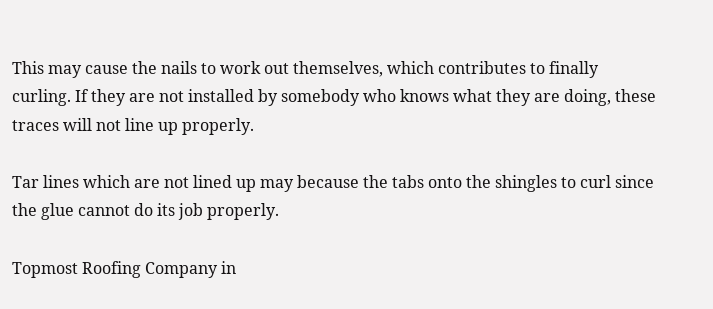This may cause the nails to work out themselves, which contributes to finally curling. If they are not installed by somebody who knows what they are doing, these traces will not line up properly.

Tar lines which are not lined up may because the tabs onto the shingles to curl since the glue cannot do its job properly.

Topmost Roofing Company in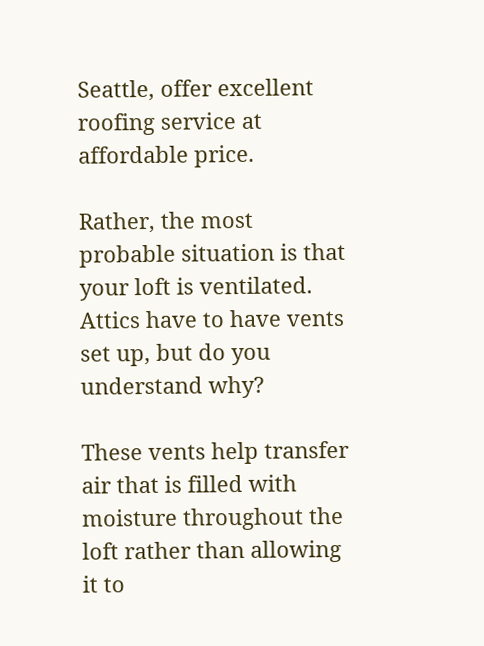Seattle, offer excellent roofing service at affordable price.

Rather, the most probable situation is that your loft is ventilated. Attics have to have vents set up, but do you understand why?

These vents help transfer air that is filled with moisture throughout the loft rather than allowing it to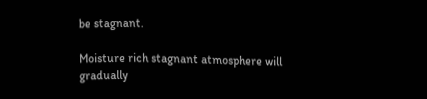be stagnant.

Moisture rich stagnant atmosphere will gradually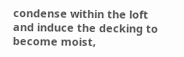condense within the loft and induce the decking to become moist,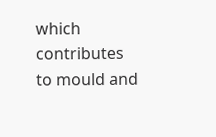which contributes to mould and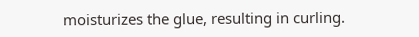moisturizes the glue, resulting in curling.